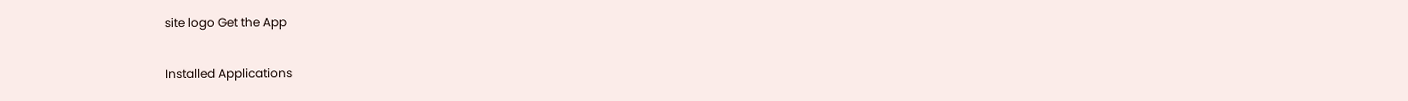site logo Get the App

Installed Applications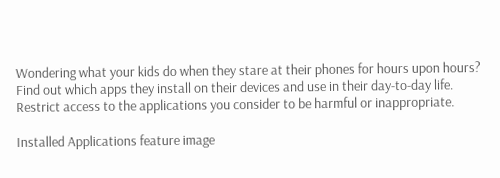Wondering what your kids do when they stare at their phones for hours upon hours? Find out which apps they install on their devices and use in their day-to-day life. Restrict access to the applications you consider to be harmful or inappropriate.

Installed Applications feature image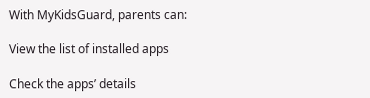With MyKidsGuard, parents can:

View the list of installed apps

Check the apps’ details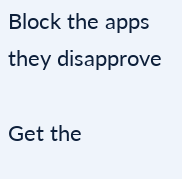Block the apps they disapprove

Get the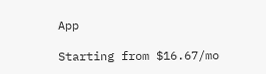App

Starting from $16.67/mo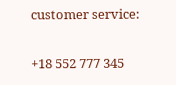customer service:

+18 552 777 345